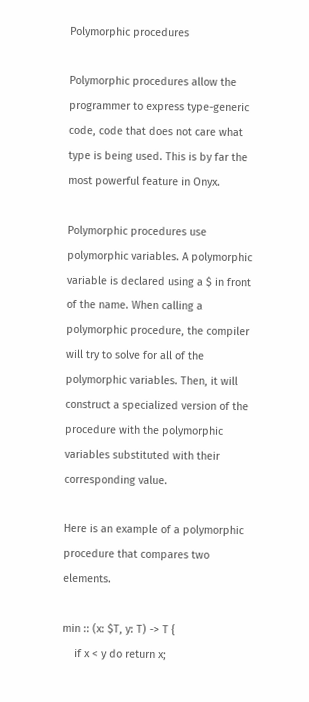Polymorphic procedures

Polymorphic procedures allow the programmer to express type-generic code, code that does not care what type is being used. This is by far the most powerful feature in Onyx.

Polymorphic procedures use polymorphic variables. A polymorphic variable is declared using a $ in front of the name. When calling a polymorphic procedure, the compiler will try to solve for all of the polymorphic variables. Then, it will construct a specialized version of the procedure with the polymorphic variables substituted with their corresponding value.

Here is an example of a polymorphic procedure that compares two elements.

min :: (x: $T, y: T) -> T {
    if x < y do return x;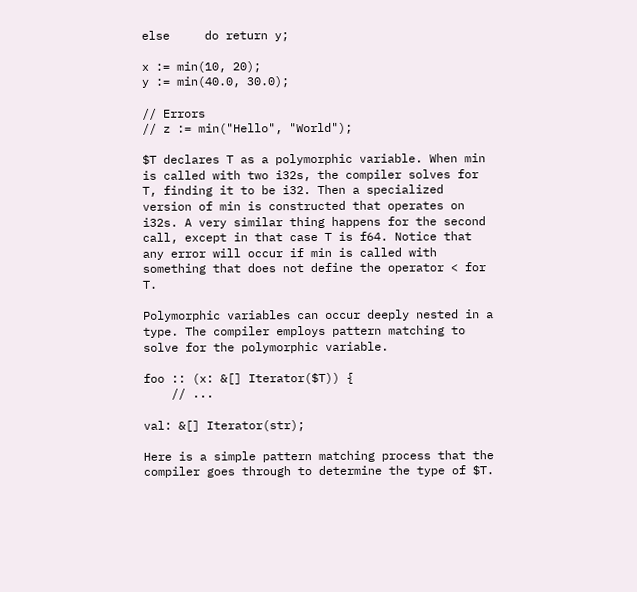else     do return y;

x := min(10, 20);
y := min(40.0, 30.0);

// Errors
// z := min("Hello", "World");

$T declares T as a polymorphic variable. When min is called with two i32s, the compiler solves for T, finding it to be i32. Then a specialized version of min is constructed that operates on i32s. A very similar thing happens for the second call, except in that case T is f64. Notice that any error will occur if min is called with something that does not define the operator < for T.

Polymorphic variables can occur deeply nested in a type. The compiler employs pattern matching to solve for the polymorphic variable.

foo :: (x: &[] Iterator($T)) {
    // ...

val: &[] Iterator(str);

Here is a simple pattern matching process that the compiler goes through to determine the type of $T.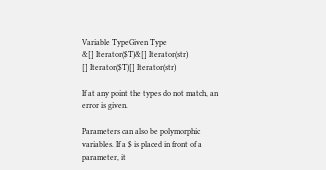Variable TypeGiven Type
&[] Iterator($T)&[] Iterator(str)
[] Iterator($T)[] Iterator(str)

If at any point the types do not match, an error is given.

Parameters can also be polymorphic variables. If a $ is placed in front of a parameter, it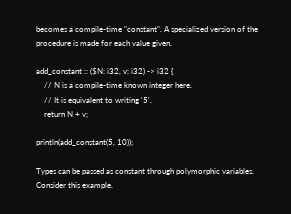becomes a compile-time "constant". A specialized version of the procedure is made for each value given.

add_constant :: ($N: i32, v: i32) -> i32 {
    // N is a compile-time known integer here.
    // It is equivalent to writing '5'.
    return N + v;

println(add_constant(5, 10));

Types can be passed as constant through polymorphic variables. Consider this example.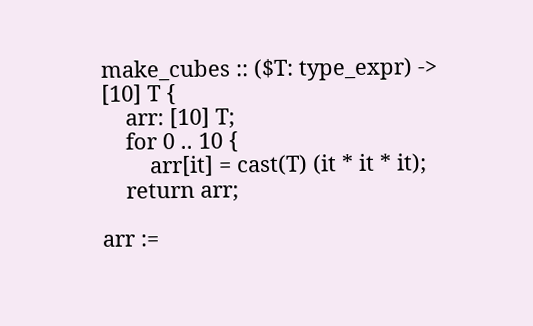make_cubes :: ($T: type_expr) -> [10] T {
    arr: [10] T;
    for 0 .. 10 {
        arr[it] = cast(T) (it * it * it);
    return arr;

arr :=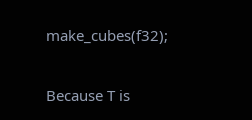make_cubes(f32);

Because T is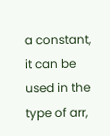a constant, it can be used in the type of arr,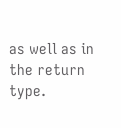as well as in the return type.